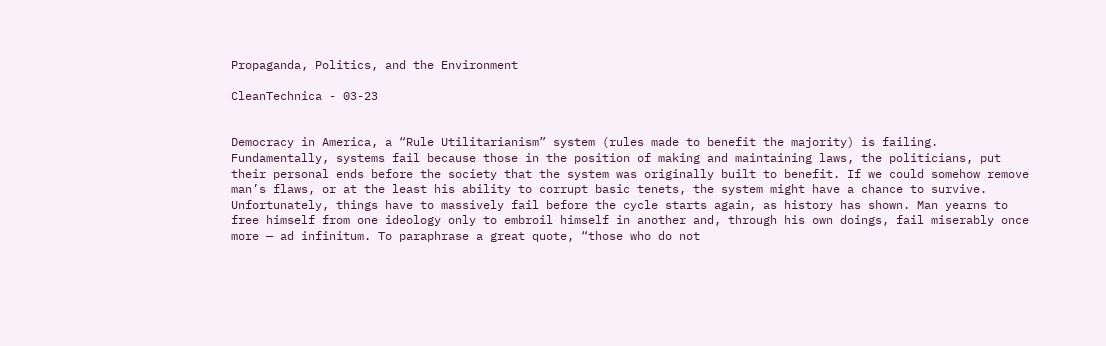Propaganda, Politics, and the Environment

CleanTechnica - 03-23


Democracy in America, a “Rule Utilitarianism” system (rules made to benefit the majority) is failing. Fundamentally, systems fail because those in the position of making and maintaining laws, the politicians, put their personal ends before the society that the system was originally built to benefit. If we could somehow remove man’s flaws, or at the least his ability to corrupt basic tenets, the system might have a chance to survive. Unfortunately, things have to massively fail before the cycle starts again, as history has shown. Man yearns to free himself from one ideology only to embroil himself in another and, through his own doings, fail miserably once more — ad infinitum. To paraphrase a great quote, “those who do not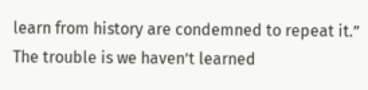learn from history are condemned to repeat it.” The trouble is we haven’t learned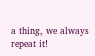a thing, we always repeat it!